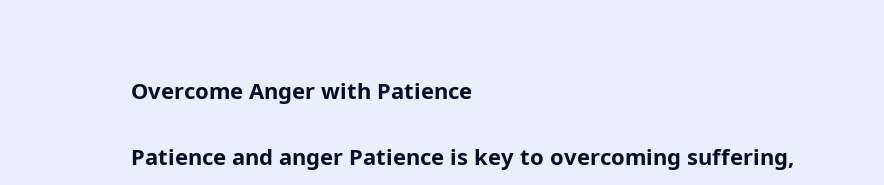Overcome Anger with Patience

Patience and anger Patience is key to overcoming suffering,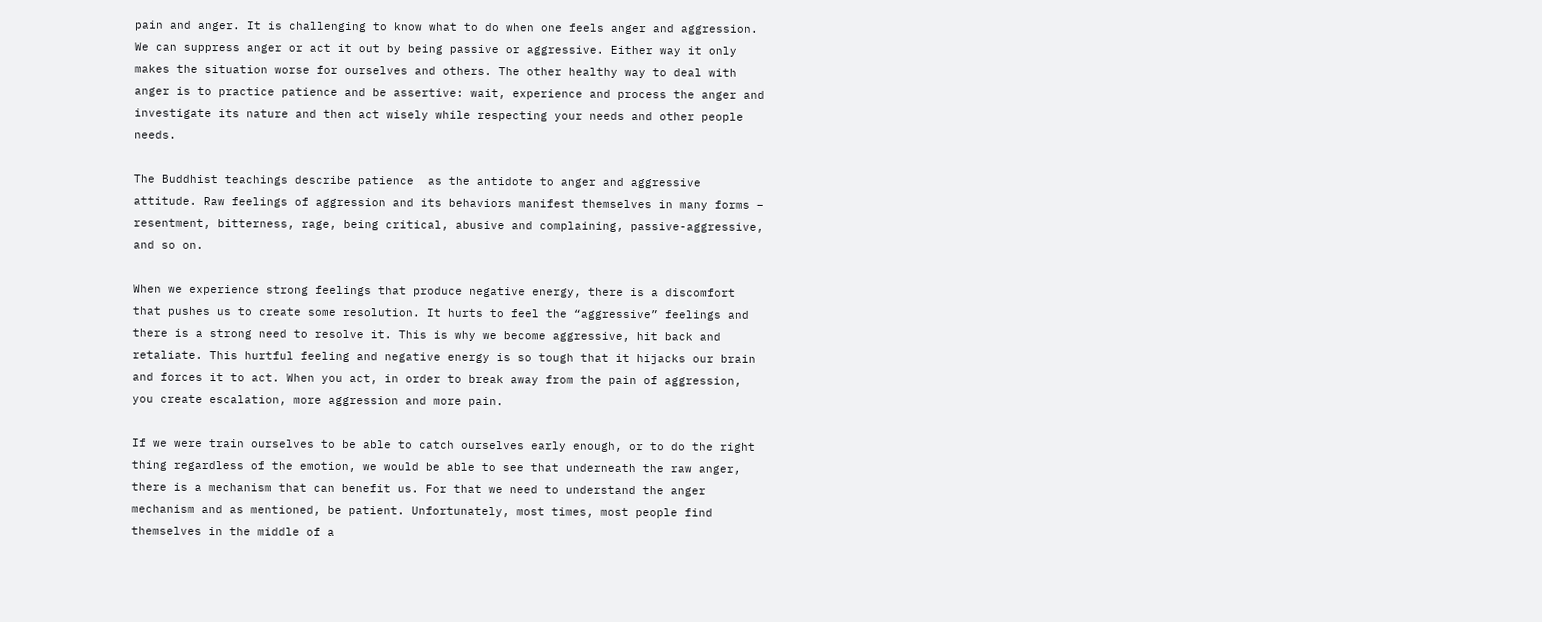pain and anger. It is challenging to know what to do when one feels anger and aggression. We can suppress anger or act it out by being passive or aggressive. Either way it only makes the situation worse for ourselves and others. The other healthy way to deal with anger is to practice patience and be assertive: wait, experience and process the anger and investigate its nature and then act wisely while respecting your needs and other people needs.

The Buddhist teachings describe patience  as the antidote to anger and aggressive attitude. Raw feelings of aggression and its behaviors manifest themselves in many forms – resentment, bitterness, rage, being critical, abusive and complaining, passive-aggressive, and so on.

When we experience strong feelings that produce negative energy, there is a discomfort that pushes us to create some resolution. It hurts to feel the “aggressive” feelings and there is a strong need to resolve it. This is why we become aggressive, hit back and retaliate. This hurtful feeling and negative energy is so tough that it hijacks our brain and forces it to act. When you act, in order to break away from the pain of aggression, you create escalation, more aggression and more pain.

If we were train ourselves to be able to catch ourselves early enough, or to do the right thing regardless of the emotion, we would be able to see that underneath the raw anger, there is a mechanism that can benefit us. For that we need to understand the anger mechanism and as mentioned, be patient. Unfortunately, most times, most people find themselves in the middle of a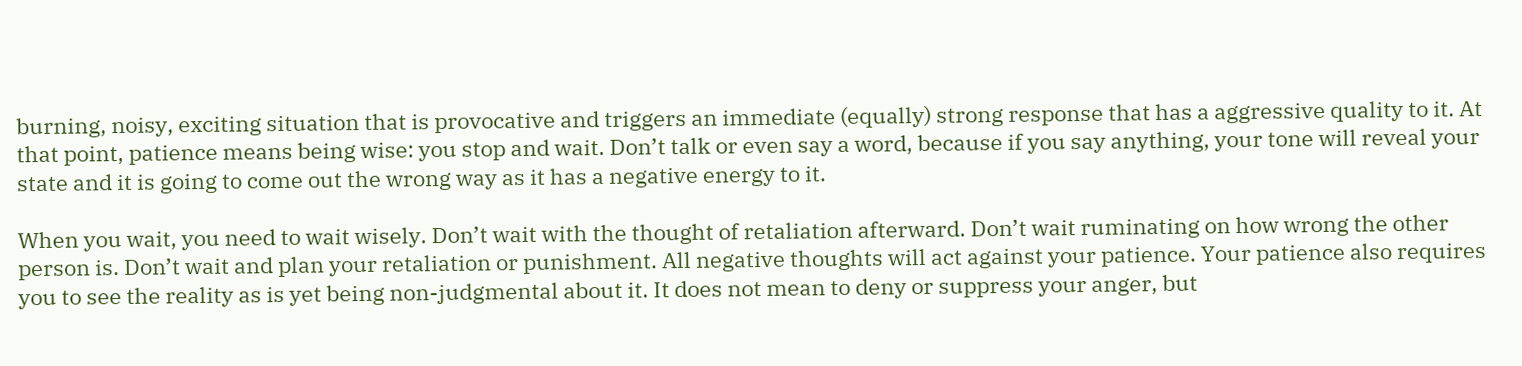burning, noisy, exciting situation that is provocative and triggers an immediate (equally) strong response that has a aggressive quality to it. At that point, patience means being wise: you stop and wait. Don’t talk or even say a word, because if you say anything, your tone will reveal your state and it is going to come out the wrong way as it has a negative energy to it.

When you wait, you need to wait wisely. Don’t wait with the thought of retaliation afterward. Don’t wait ruminating on how wrong the other person is. Don’t wait and plan your retaliation or punishment. All negative thoughts will act against your patience. Your patience also requires you to see the reality as is yet being non-judgmental about it. It does not mean to deny or suppress your anger, but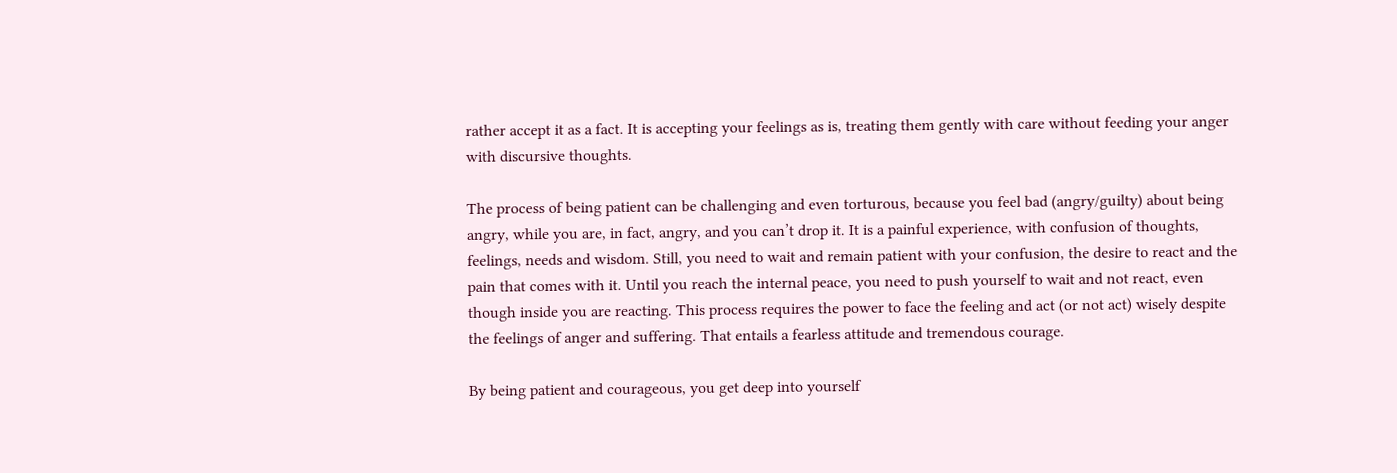rather accept it as a fact. It is accepting your feelings as is, treating them gently with care without feeding your anger with discursive thoughts.

The process of being patient can be challenging and even torturous, because you feel bad (angry/guilty) about being angry, while you are, in fact, angry, and you can’t drop it. It is a painful experience, with confusion of thoughts, feelings, needs and wisdom. Still, you need to wait and remain patient with your confusion, the desire to react and the pain that comes with it. Until you reach the internal peace, you need to push yourself to wait and not react, even though inside you are reacting. This process requires the power to face the feeling and act (or not act) wisely despite the feelings of anger and suffering. That entails a fearless attitude and tremendous courage.

By being patient and courageous, you get deep into yourself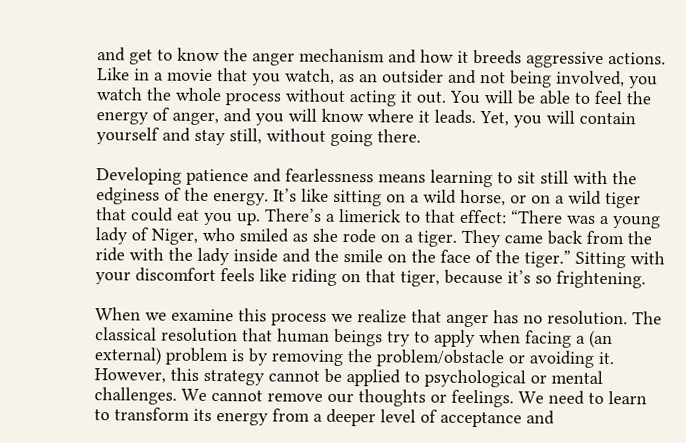and get to know the anger mechanism and how it breeds aggressive actions. Like in a movie that you watch, as an outsider and not being involved, you watch the whole process without acting it out. You will be able to feel the energy of anger, and you will know where it leads. Yet, you will contain yourself and stay still, without going there.

Developing patience and fearlessness means learning to sit still with the edginess of the energy. It’s like sitting on a wild horse, or on a wild tiger that could eat you up. There’s a limerick to that effect: “There was a young lady of Niger, who smiled as she rode on a tiger. They came back from the ride with the lady inside and the smile on the face of the tiger.” Sitting with your discomfort feels like riding on that tiger, because it’s so frightening.

When we examine this process we realize that anger has no resolution. The classical resolution that human beings try to apply when facing a (an external) problem is by removing the problem/obstacle or avoiding it. However, this strategy cannot be applied to psychological or mental challenges. We cannot remove our thoughts or feelings. We need to learn to transform its energy from a deeper level of acceptance and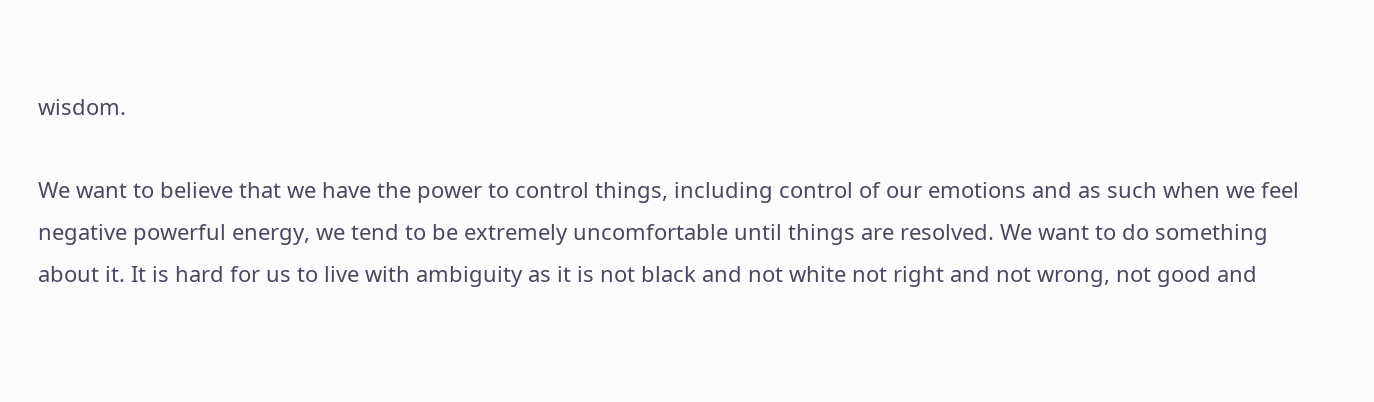wisdom.

We want to believe that we have the power to control things, including control of our emotions and as such when we feel negative powerful energy, we tend to be extremely uncomfortable until things are resolved. We want to do something about it. It is hard for us to live with ambiguity as it is not black and not white not right and not wrong, not good and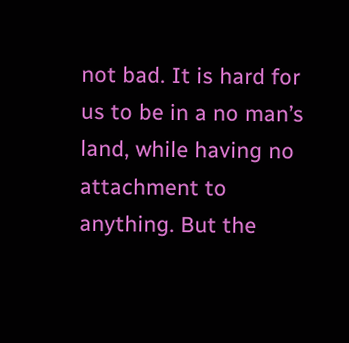not bad. It is hard for us to be in a no man’s land, while having no attachment to anything. But the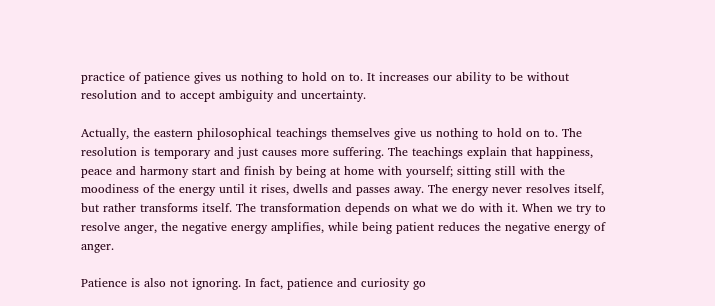practice of patience gives us nothing to hold on to. It increases our ability to be without resolution and to accept ambiguity and uncertainty.

Actually, the eastern philosophical teachings themselves give us nothing to hold on to. The resolution is temporary and just causes more suffering. The teachings explain that happiness, peace and harmony start and finish by being at home with yourself; sitting still with the moodiness of the energy until it rises, dwells and passes away. The energy never resolves itself, but rather transforms itself. The transformation depends on what we do with it. When we try to resolve anger, the negative energy amplifies, while being patient reduces the negative energy of anger.

Patience is also not ignoring. In fact, patience and curiosity go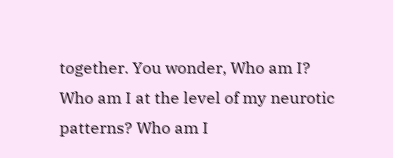together. You wonder, Who am I? Who am I at the level of my neurotic patterns? Who am I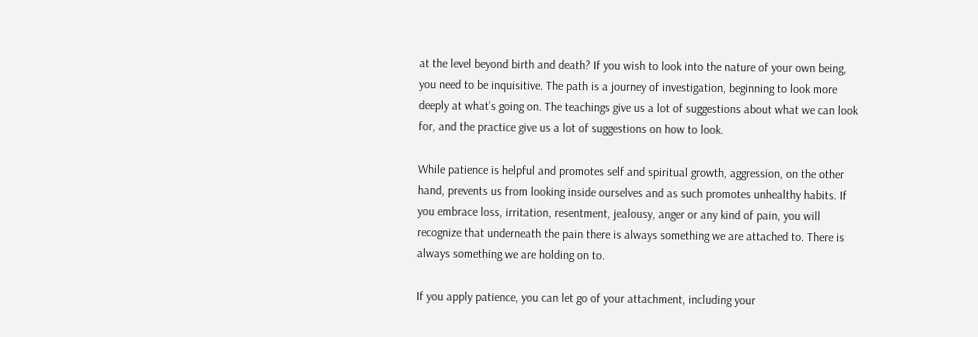at the level beyond birth and death? If you wish to look into the nature of your own being, you need to be inquisitive. The path is a journey of investigation, beginning to look more deeply at what’s going on. The teachings give us a lot of suggestions about what we can look for, and the practice give us a lot of suggestions on how to look.

While patience is helpful and promotes self and spiritual growth, aggression, on the other hand, prevents us from looking inside ourselves and as such promotes unhealthy habits. If you embrace loss, irritation, resentment, jealousy, anger or any kind of pain, you will recognize that underneath the pain there is always something we are attached to. There is always something we are holding on to.

If you apply patience, you can let go of your attachment, including your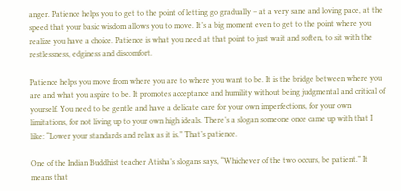anger. Patience helps you to get to the point of letting go gradually – at a very sane and loving pace, at the speed that your basic wisdom allows you to move. It’s a big moment even to get to the point where you realize you have a choice. Patience is what you need at that point to just wait and soften, to sit with the restlessness, edginess and discomfort.

Patience helps you move from where you are to where you want to be. It is the bridge between where you are and what you aspire to be. It promotes acceptance and humility without being judgmental and critical of yourself. You need to be gentle and have a delicate care for your own imperfections, for your own limitations, for not living up to your own high ideals. There’s a slogan someone once came up with that I like: “Lower your standards and relax as it is.” That’s patience.

One of the Indian Buddhist teacher Atisha’s slogans says, “Whichever of the two occurs, be patient.” It means that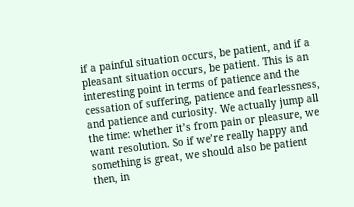if a painful situation occurs, be patient, and if a pleasant situation occurs, be patient. This is an interesting point in terms of patience and the cessation of suffering, patience and fearlessness, and patience and curiosity. We actually jump all the time: whether it’s from pain or pleasure, we want resolution. So if we’re really happy and something is great, we should also be patient then, in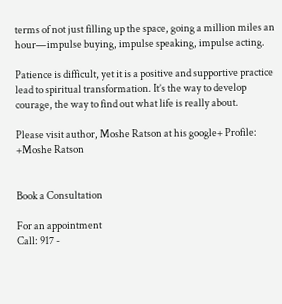terms of not just filling up the space, going a million miles an hour—impulse buying, impulse speaking, impulse acting.

Patience is difficult, yet it is a positive and supportive practice lead to spiritual transformation. It’s the way to develop courage, the way to find out what life is really about.

Please visit author, Moshe Ratson at his google+ Profile: +Moshe Ratson


Book a Consultation

For an appointment
Call: 917 -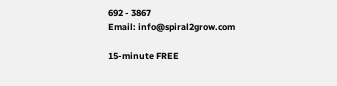692 - 3867
Email: info@spiral2grow.com

15-minute FREE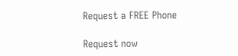Request a FREE Phone

Request now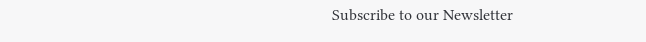Subscribe to our Newsletter